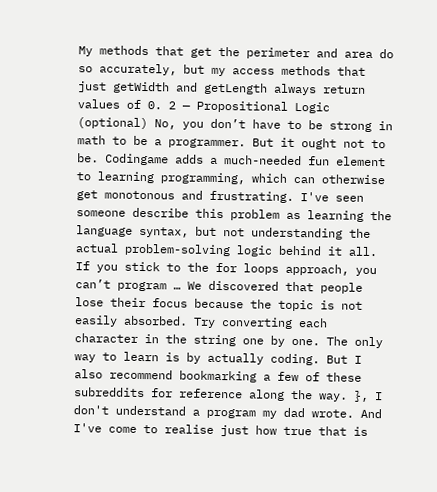My methods that get the perimeter and area do so accurately, but my access methods that just getWidth and getLength always return values of 0. 2 — Propositional Logic (optional) No, you don’t have to be strong in math to be a programmer. But it ought not to be. Codingame adds a much-needed fun element to learning programming, which can otherwise get monotonous and frustrating. I've seen someone describe this problem as learning the language syntax, but not understanding the actual problem-solving logic behind it all. If you stick to the for loops approach, you can’t program … We discovered that people lose their focus because the topic is not easily absorbed. Try converting each character in the string one by one. The only way to learn is by actually coding. But I also recommend bookmarking a few of these subreddits for reference along the way. }, I don't understand a program my dad wrote. And I've come to realise just how true that is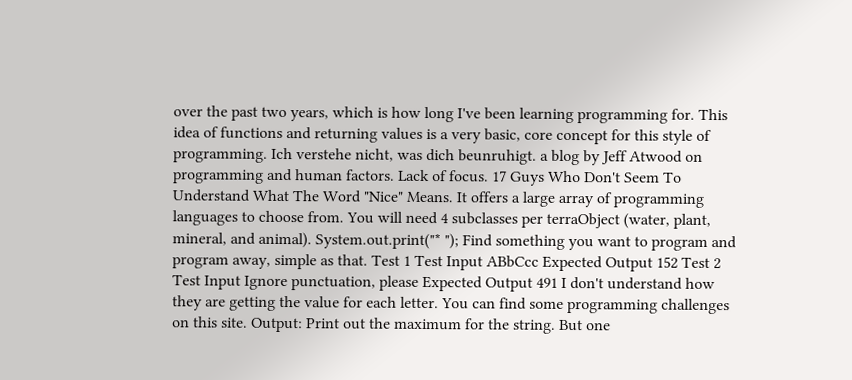over the past two years, which is how long I've been learning programming for. This idea of functions and returning values is a very basic, core concept for this style of programming. Ich verstehe nicht, was dich beunruhigt. a blog by Jeff Atwood on programming and human factors. Lack of focus. 17 Guys Who Don't Seem To Understand What The Word "Nice" Means. It offers a large array of programming languages to choose from. You will need 4 subclasses per terraObject (water, plant, mineral, and animal). System.out.print("* "); Find something you want to program and program away, simple as that. Test 1 Test Input ABbCcc Expected Output 152 Test 2 Test Input Ignore punctuation, please Expected Output 491 I don't understand how they are getting the value for each letter. You can find some programming challenges on this site. Output: Print out the maximum for the string. But one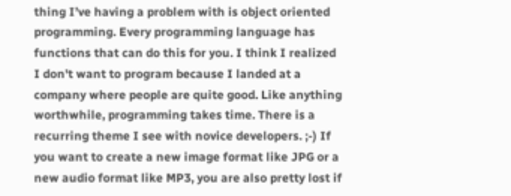thing I’ve having a problem with is object oriented programming. Every programming language has functions that can do this for you. I think I realized I don't want to program because I landed at a company where people are quite good. Like anything worthwhile, programming takes time. There is a recurring theme I see with novice developers. ;-) If you want to create a new image format like JPG or a new audio format like MP3, you are also pretty lost if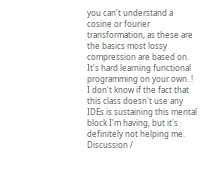you can't understand a cosine or fourier transformation, as these are the basics most lossy compression are based on. It's hard learning functional programming on your own. ! I don't know if the fact that this class doesn't use any IDEs is sustaining this mental block I'm having, but it's definitely not helping me. Discussion /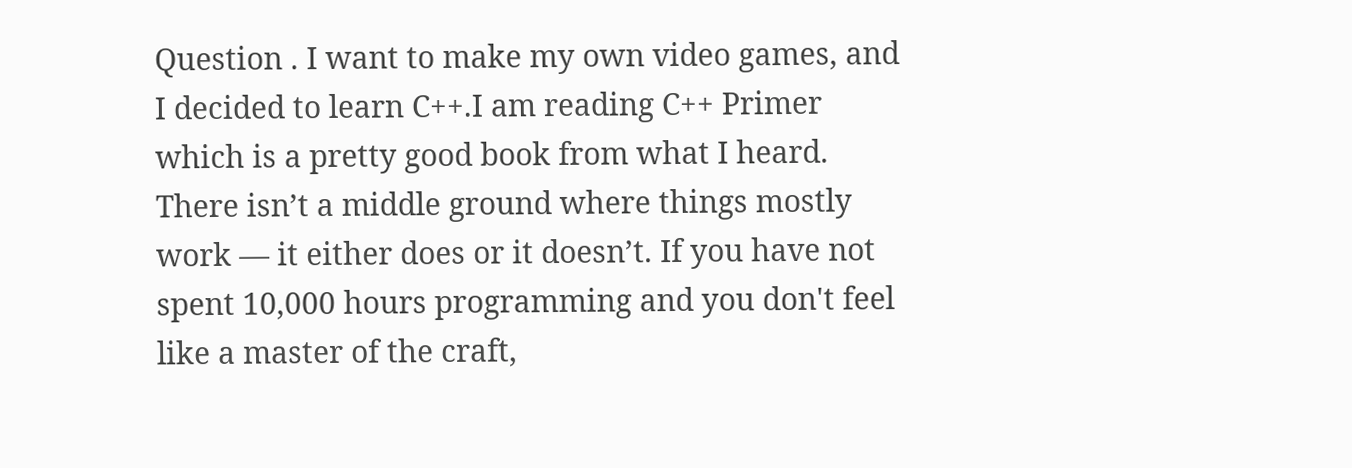Question . I want to make my own video games, and I decided to learn C++.I am reading C++ Primer which is a pretty good book from what I heard. There isn’t a middle ground where things mostly work — it either does or it doesn’t. If you have not spent 10,000 hours programming and you don't feel like a master of the craft,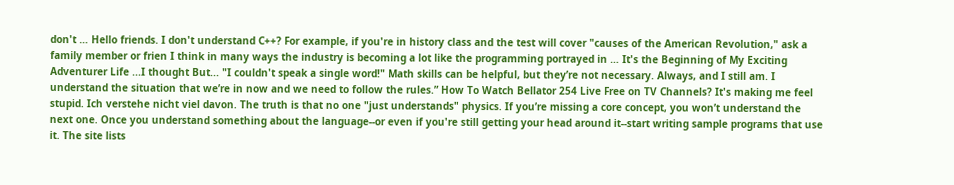don't … Hello friends. I don't understand C++? For example, if you're in history class and the test will cover "causes of the American Revolution," ask a family member or frien I think in many ways the industry is becoming a lot like the programming portrayed in … It's the Beginning of My Exciting Adventurer Life ...I thought But... "I couldn't speak a single word!" Math skills can be helpful, but they’re not necessary. Always, and I still am. I understand the situation that we’re in now and we need to follow the rules.” How To Watch Bellator 254 Live Free on TV Channels? It's making me feel stupid. Ich verstehe nicht viel davon. The truth is that no one "just understands" physics. If you’re missing a core concept, you won’t understand the next one. Once you understand something about the language--or even if you're still getting your head around it--start writing sample programs that use it. The site lists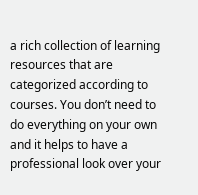a rich collection of learning resources that are categorized according to courses. You don’t need to do everything on your own and it helps to have a professional look over your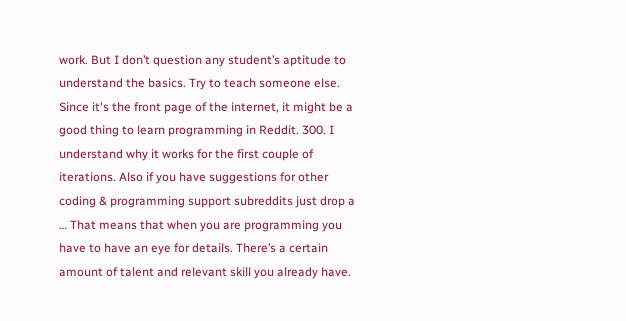work. But I don’t question any student’s aptitude to understand the basics. Try to teach someone else. Since it's the front page of the internet, it might be a good thing to learn programming in Reddit. 300. I understand why it works for the first couple of iterations. Also if you have suggestions for other coding & programming support subreddits just drop a … That means that when you are programming you have to have an eye for details. There’s a certain amount of talent and relevant skill you already have.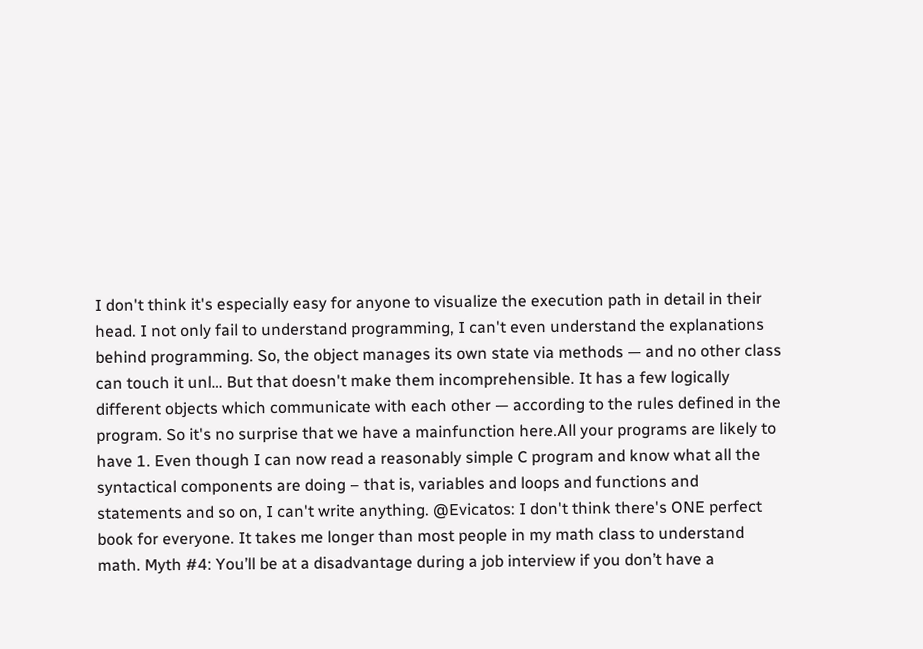I don't think it's especially easy for anyone to visualize the execution path in detail in their head. I not only fail to understand programming, I can't even understand the explanations behind programming. So, the object manages its own state via methods — and no other class can touch it unl… But that doesn't make them incomprehensible. It has a few logically different objects which communicate with each other — according to the rules defined in the program. So it's no surprise that we have a mainfunction here.All your programs are likely to have 1. Even though I can now read a reasonably simple C program and know what all the syntactical components are doing – that is, variables and loops and functions and statements and so on, I can't write anything. @Evicatos: I don't think there's ONE perfect book for everyone. It takes me longer than most people in my math class to understand math. Myth #4: You’ll be at a disadvantage during a job interview if you don’t have a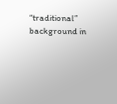“traditional” background in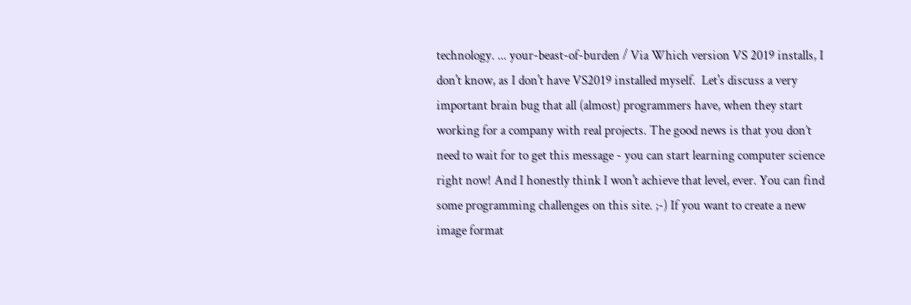technology. ... your-beast-of-burden / Via Which version VS 2019 installs, I don't know, as I don't have VS2019 installed myself.  Let's discuss a very important brain bug that all (almost) programmers have, when they start working for a company with real projects. The good news is that you don’t need to wait for to get this message - you can start learning computer science right now! And I honestly think I won't achieve that level, ever. You can find some programming challenges on this site. ;-) If you want to create a new image format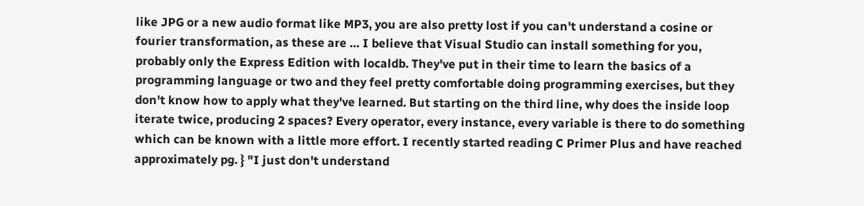like JPG or a new audio format like MP3, you are also pretty lost if you can't understand a cosine or fourier transformation, as these are … I believe that Visual Studio can install something for you, probably only the Express Edition with localdb. They've put in their time to learn the basics of a programming language or two and they feel pretty comfortable doing programming exercises, but they don't know how to apply what they've learned. But starting on the third line, why does the inside loop iterate twice, producing 2 spaces? Every operator, every instance, every variable is there to do something which can be known with a little more effort. I recently started reading C Primer Plus and have reached approximately pg. } "I just don't understand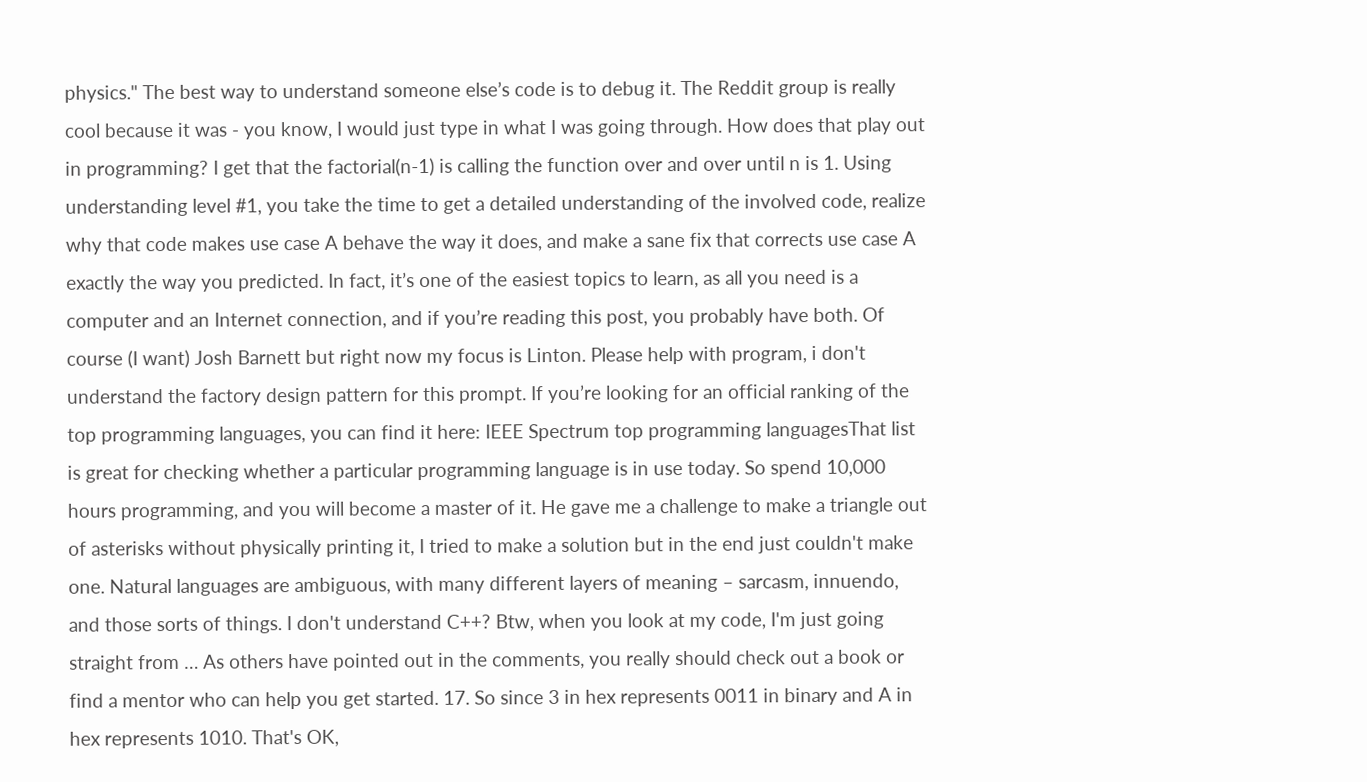physics." The best way to understand someone else’s code is to debug it. The Reddit group is really cool because it was - you know, I would just type in what I was going through. How does that play out in programming? I get that the factorial(n-1) is calling the function over and over until n is 1. Using understanding level #1, you take the time to get a detailed understanding of the involved code, realize why that code makes use case A behave the way it does, and make a sane fix that corrects use case A exactly the way you predicted. In fact, it’s one of the easiest topics to learn, as all you need is a computer and an Internet connection, and if you’re reading this post, you probably have both. Of course (I want) Josh Barnett but right now my focus is Linton. Please help with program, i don't understand the factory design pattern for this prompt. If you’re looking for an official ranking of the top programming languages, you can find it here: IEEE Spectrum top programming languagesThat list is great for checking whether a particular programming language is in use today. So spend 10,000 hours programming, and you will become a master of it. He gave me a challenge to make a triangle out of asterisks without physically printing it, I tried to make a solution but in the end just couldn't make one. Natural languages are ambiguous, with many different layers of meaning – sarcasm, innuendo, and those sorts of things. I don't understand C++? Btw, when you look at my code, I'm just going straight from … As others have pointed out in the comments, you really should check out a book or find a mentor who can help you get started. 17. So since 3 in hex represents 0011 in binary and A in hex represents 1010. That's OK,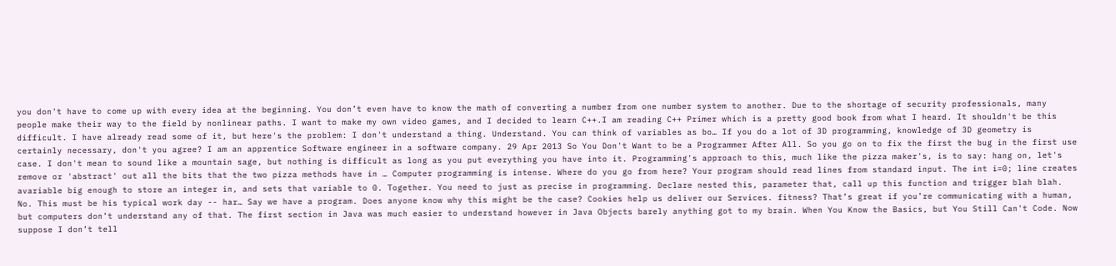you don't have to come up with every idea at the beginning. You don’t even have to know the math of converting a number from one number system to another. Due to the shortage of security professionals, many people make their way to the field by nonlinear paths. I want to make my own video games, and I decided to learn C++.I am reading C++ Primer which is a pretty good book from what I heard. It shouldn't be this difficult. I have already read some of it, but here's the problem: I don't understand a thing. Understand. You can think of variables as bo… If you do a lot of 3D programming, knowledge of 3D geometry is certainly necessary, don't you agree? I am an apprentice Software engineer in a software company. 29 Apr 2013 So You Don't Want to be a Programmer After All. So you go on to fix the first the bug in the first use case. I don't mean to sound like a mountain sage, but nothing is difficult as long as you put everything you have into it. Programming's approach to this, much like the pizza maker's, is to say: hang on, let's remove or 'abstract' out all the bits that the two pizza methods have in … Computer programming is intense. Where do you go from here? Your program should read lines from standard input. The int i=0; line creates avariable big enough to store an integer in, and sets that variable to 0. Together. You need to just as precise in programming. Declare nested this, parameter that, call up this function and trigger blah blah. No. This must be his typical work day -- har… Say we have a program. Does anyone know why this might be the case? Cookies help us deliver our Services. fitness? That’s great if you’re communicating with a human, but computers don’t understand any of that. The first section in Java was much easier to understand however in Java Objects barely anything got to my brain. When You Know the Basics, but You Still Can't Code. Now suppose I don’t tell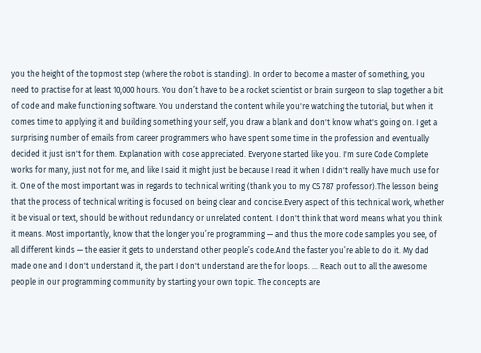you the height of the topmost step (where the robot is standing). In order to become a master of something, you need to practise for at least 10,000 hours. You don’t have to be a rocket scientist or brain surgeon to slap together a bit of code and make functioning software. You understand the content while you're watching the tutorial, but when it comes time to applying it and building something your self, you draw a blank and don't know what's going on. I get a surprising number of emails from career programmers who have spent some time in the profession and eventually decided it just isn't for them. Explanation with cose appreciated. Everyone started like you. I'm sure Code Complete works for many, just not for me, and like I said it might just be because I read it when I didn't really have much use for it. One of the most important was in regards to technical writing (thank you to my CS 787 professor).The lesson being that the process of technical writing is focused on being clear and concise.Every aspect of this technical work, whether it be visual or text, should be without redundancy or unrelated content. I don't think that word means what you think it means. Most importantly, know that the longer you’re programming — and thus the more code samples you see, of all different kinds — the easier it gets to understand other people’s code.And the faster you’re able to do it. My dad made one and I don't understand it, the part I don't understand are the for loops. ... Reach out to all the awesome people in our programming community by starting your own topic. The concepts are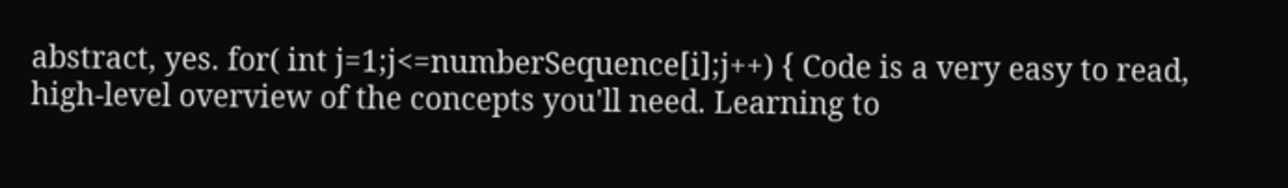abstract, yes. for( int j=1;j<=numberSequence[i];j++) { Code is a very easy to read, high-level overview of the concepts you'll need. Learning to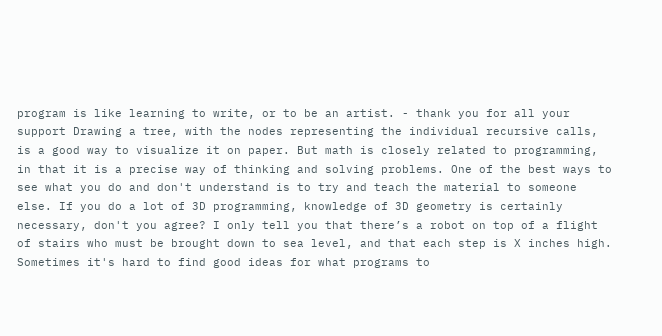program is like learning to write, or to be an artist. - thank you for all your support Drawing a tree, with the nodes representing the individual recursive calls, is a good way to visualize it on paper. But math is closely related to programming, in that it is a precise way of thinking and solving problems. One of the best ways to see what you do and don't understand is to try and teach the material to someone else. If you do a lot of 3D programming, knowledge of 3D geometry is certainly necessary, don't you agree? I only tell you that there’s a robot on top of a flight of stairs who must be brought down to sea level, and that each step is X inches high. Sometimes it's hard to find good ideas for what programs to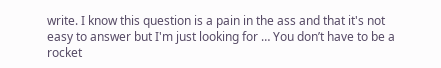write. I know this question is a pain in the ass and that it's not easy to answer but I'm just looking for … You don’t have to be a rocket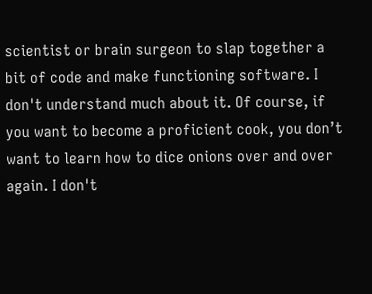scientist or brain surgeon to slap together a bit of code and make functioning software. I don't understand much about it. Of course, if you want to become a proficient cook, you don’t want to learn how to dice onions over and over again. I don't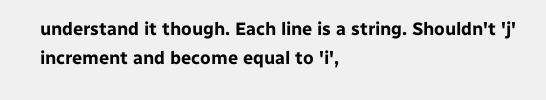understand it though. Each line is a string. Shouldn't 'j' increment and become equal to 'i',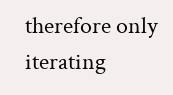therefore only iterating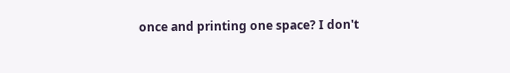once and printing one space? I don't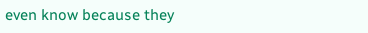even know because they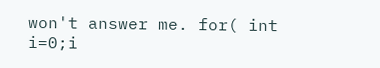won't answer me. for( int i=0;i